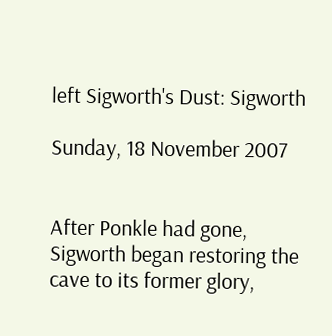left Sigworth's Dust: Sigworth

Sunday, 18 November 2007


After Ponkle had gone, Sigworth began restoring the cave to its former glory,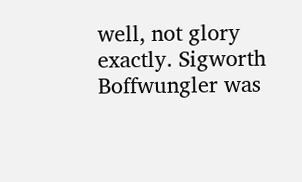well, not glory exactly. Sigworth Boffwungler was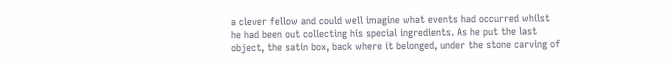a clever fellow and could well imagine what events had occurred whilst he had been out collecting his special ingredients. As he put the last object, the satin box, back where it belonged, under the stone carving of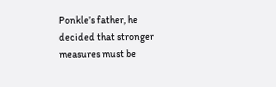Ponkle’s father, he decided that stronger measures must be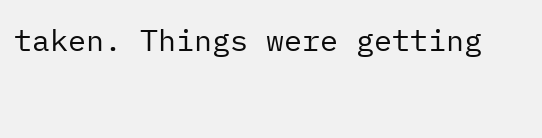taken. Things were getting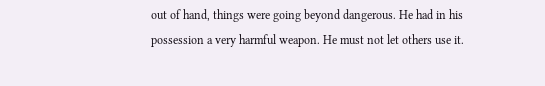out of hand, things were going beyond dangerous. He had in his possession a very harmful weapon. He must not let others use it.